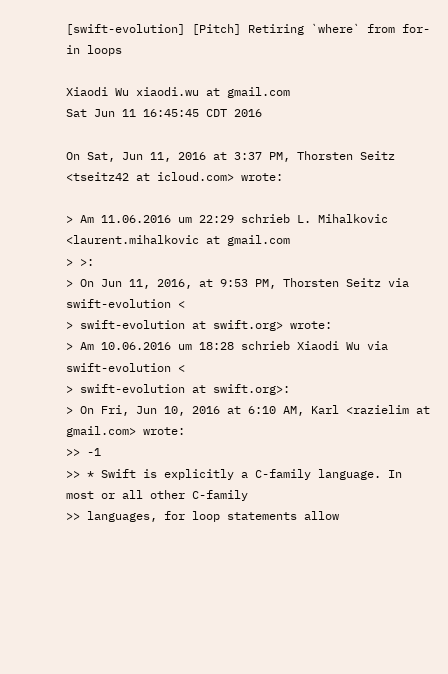[swift-evolution] [Pitch] Retiring `where` from for-in loops

Xiaodi Wu xiaodi.wu at gmail.com
Sat Jun 11 16:45:45 CDT 2016

On Sat, Jun 11, 2016 at 3:37 PM, Thorsten Seitz <tseitz42 at icloud.com> wrote:

> Am 11.06.2016 um 22:29 schrieb L. Mihalkovic <laurent.mihalkovic at gmail.com
> >:
> On Jun 11, 2016, at 9:53 PM, Thorsten Seitz via swift-evolution <
> swift-evolution at swift.org> wrote:
> Am 10.06.2016 um 18:28 schrieb Xiaodi Wu via swift-evolution <
> swift-evolution at swift.org>:
> On Fri, Jun 10, 2016 at 6:10 AM, Karl <razielim at gmail.com> wrote:
>> -1
>> * Swift is explicitly a C-family language. In most or all other C-family
>> languages, for loop statements allow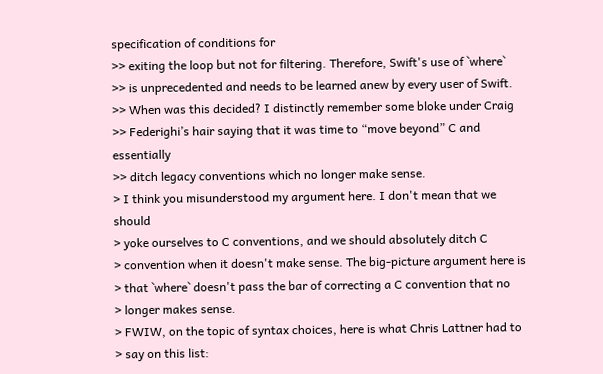specification of conditions for
>> exiting the loop but not for filtering. Therefore, Swift's use of `where`
>> is unprecedented and needs to be learned anew by every user of Swift.
>> When was this decided? I distinctly remember some bloke under Craig
>> Federighi’s hair saying that it was time to “move beyond” C and essentially
>> ditch legacy conventions which no longer make sense.
> I think you misunderstood my argument here. I don't mean that we should
> yoke ourselves to C conventions, and we should absolutely ditch C
> convention when it doesn't make sense. The big-picture argument here is
> that `where` doesn't pass the bar of correcting a C convention that no
> longer makes sense.
> FWIW, on the topic of syntax choices, here is what Chris Lattner had to
> say on this list: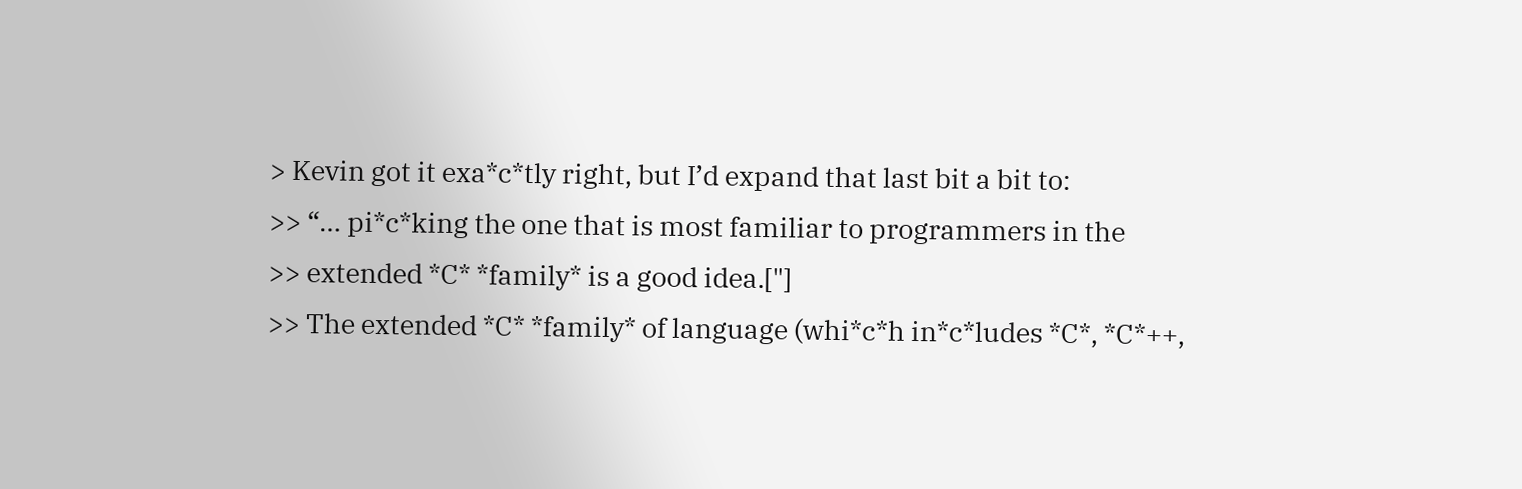> Kevin got it exa*c*tly right, but I’d expand that last bit a bit to:
>> “… pi*c*king the one that is most familiar to programmers in the
>> extended *C* *family* is a good idea.["]
>> The extended *C* *family* of language (whi*c*h in*c*ludes *C*, *C*++,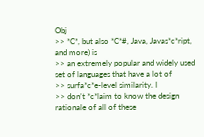Obj
>> *C*, but also *C*#, Java, Javas*c*ript, and more) is
>> an extremely popular and widely used set of languages that have a lot of
>> surfa*c*e-level similarity. I
>> don’t *c*laim to know the design rationale of all of these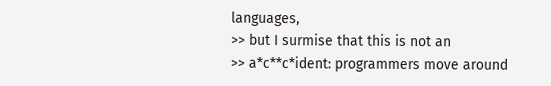languages,
>> but I surmise that this is not an
>> a*c**c*ident: programmers move around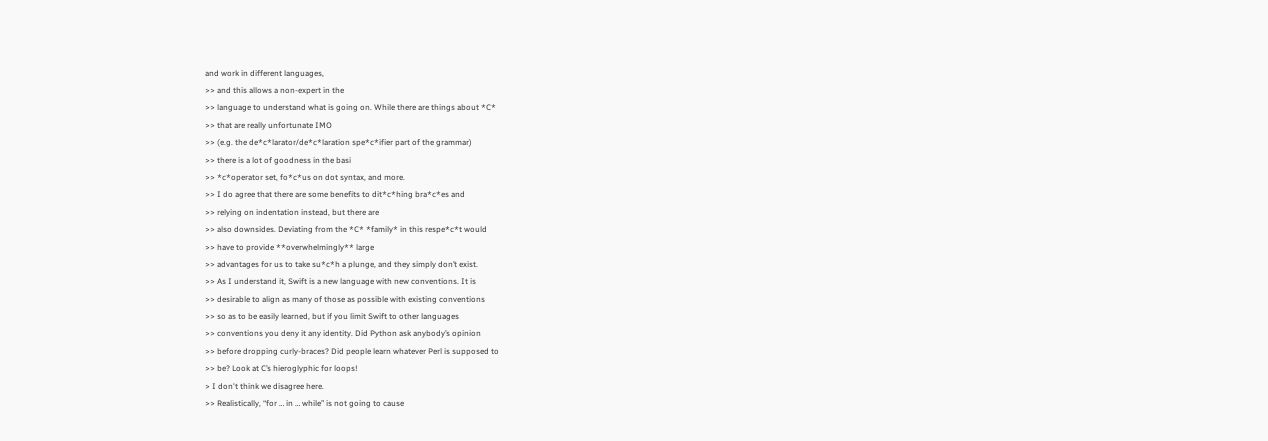and work in different languages,
>> and this allows a non-expert in the
>> language to understand what is going on. While there are things about *C*
>> that are really unfortunate IMO
>> (e.g. the de*c*larator/de*c*laration spe*c*ifier part of the grammar)
>> there is a lot of goodness in the basi
>> *c*operator set, fo*c*us on dot syntax, and more.
>> I do agree that there are some benefits to dit*c*hing bra*c*es and
>> relying on indentation instead, but there are
>> also downsides. Deviating from the *C* *family* in this respe*c*t would
>> have to provide **overwhelmingly** large
>> advantages for us to take su*c*h a plunge, and they simply don’t exist.
>> As I understand it, Swift is a new language with new conventions. It is
>> desirable to align as many of those as possible with existing conventions
>> so as to be easily learned, but if you limit Swift to other languages
>> conventions you deny it any identity. Did Python ask anybody’s opinion
>> before dropping curly-braces? Did people learn whatever Perl is supposed to
>> be? Look at C’s hieroglyphic for loops!
> I don't think we disagree here.
>> Realistically, “for … in … while” is not going to cause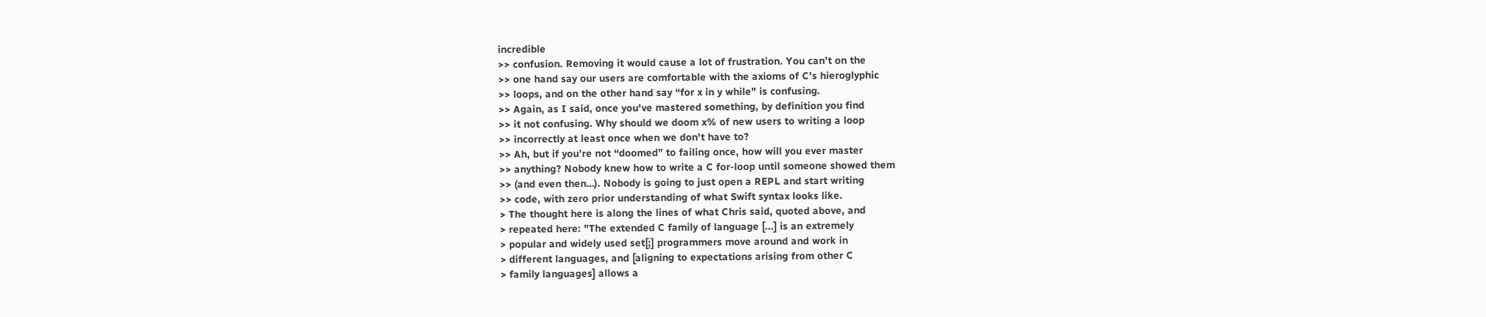incredible
>> confusion. Removing it would cause a lot of frustration. You can’t on the
>> one hand say our users are comfortable with the axioms of C’s hieroglyphic
>> loops, and on the other hand say “for x in y while" is confusing.
>> Again, as I said, once you've mastered something, by definition you find
>> it not confusing. Why should we doom x% of new users to writing a loop
>> incorrectly at least once when we don't have to?
>> Ah, but if you’re not “doomed” to failing once, how will you ever master
>> anything? Nobody knew how to write a C for-loop until someone showed them
>> (and even then…). Nobody is going to just open a REPL and start writing
>> code, with zero prior understanding of what Swift syntax looks like.
> The thought here is along the lines of what Chris said, quoted above, and
> repeated here: "The extended C family of language [...] is an extremely
> popular and widely used set[;] programmers move around and work in
> different languages, and [aligning to expectations arising from other C
> family languages] allows a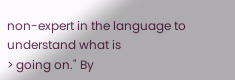non-expert in the language to understand what is
> going on." By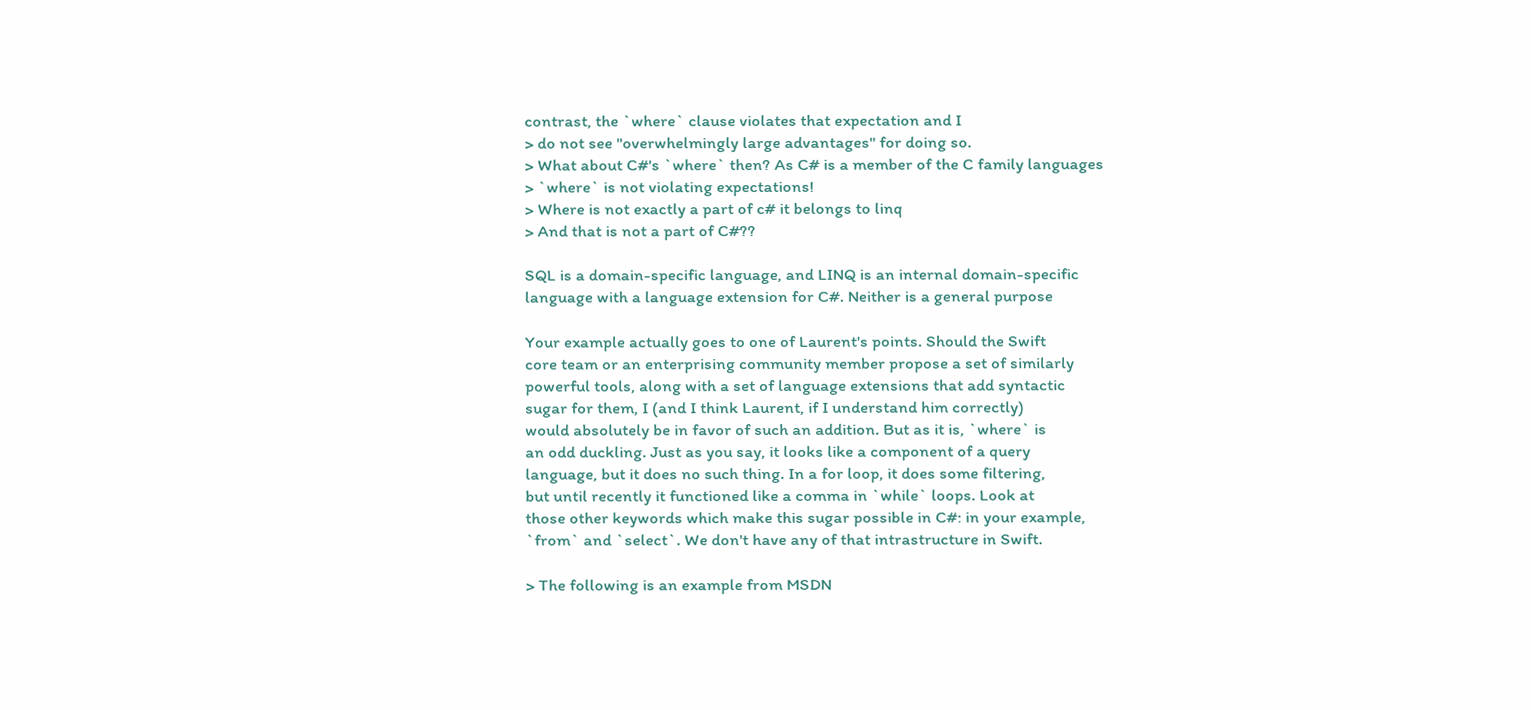contrast, the `where` clause violates that expectation and I
> do not see "overwhelmingly large advantages" for doing so.
> What about C#'s `where` then? As C# is a member of the C family languages
> `where` is not violating expectations!
> Where is not exactly a part of c# it belongs to linq
> And that is not a part of C#??

SQL is a domain-specific language, and LINQ is an internal domain-specific
language with a language extension for C#. Neither is a general purpose

Your example actually goes to one of Laurent's points. Should the Swift
core team or an enterprising community member propose a set of similarly
powerful tools, along with a set of language extensions that add syntactic
sugar for them, I (and I think Laurent, if I understand him correctly)
would absolutely be in favor of such an addition. But as it is, `where` is
an odd duckling. Just as you say, it looks like a component of a query
language, but it does no such thing. In a for loop, it does some filtering,
but until recently it functioned like a comma in `while` loops. Look at
those other keywords which make this sugar possible in C#: in your example,
`from` and `select`. We don't have any of that intrastructure in Swift.

> The following is an example from MSDN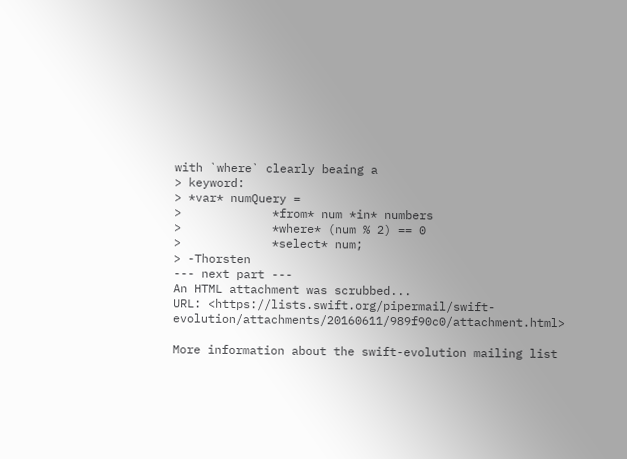with `where` clearly beaing a
> keyword:
> *var* numQuery =
>             *from* num *in* numbers
>             *where* (num % 2) == 0
>             *select* num;
> -Thorsten
--- next part ---
An HTML attachment was scrubbed...
URL: <https://lists.swift.org/pipermail/swift-evolution/attachments/20160611/989f90c0/attachment.html>

More information about the swift-evolution mailing list